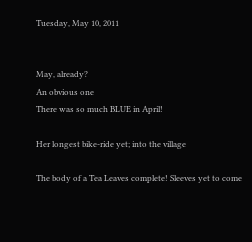Tuesday, May 10, 2011


May, already?
An obvious one
There was so much BLUE in April!

Her longest bike-ride yet; into the village

The body of a Tea Leaves complete! Sleeves yet to come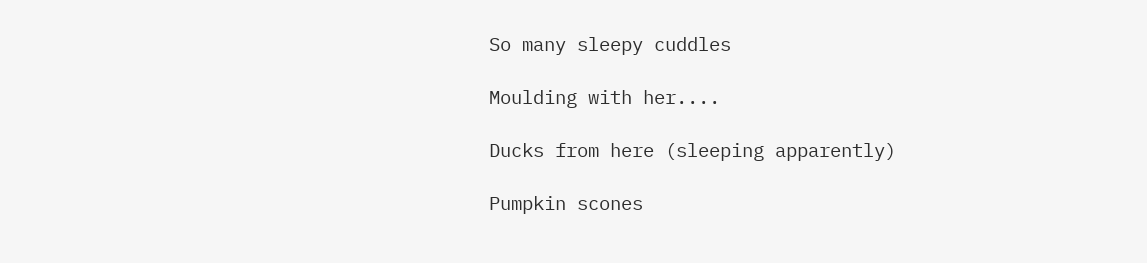So many sleepy cuddles

Moulding with her....

Ducks from here (sleeping apparently)

Pumpkin scones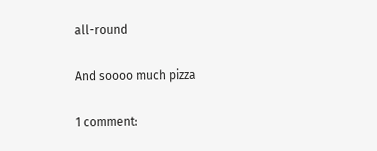all-round

And soooo much pizza

1 comment: